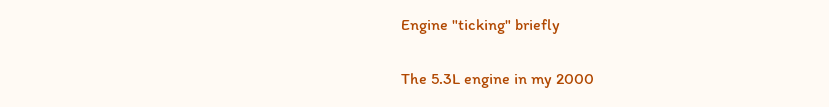Engine "ticking" briefly

The 5.3L engine in my 2000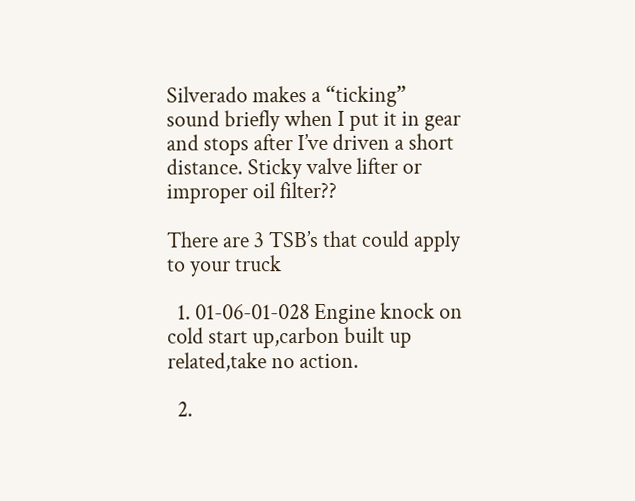Silverado makes a “ticking” sound briefly when I put it in gear and stops after I’ve driven a short distance. Sticky valve lifter or improper oil filter??

There are 3 TSB’s that could apply to your truck

  1. 01-06-01-028 Engine knock on cold start up,carbon built up related,take no action.

  2.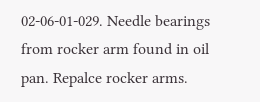02-06-01-029. Needle bearings from rocker arm found in oil pan. Repalce rocker arms.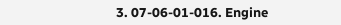3. 07-06-01-016. Engine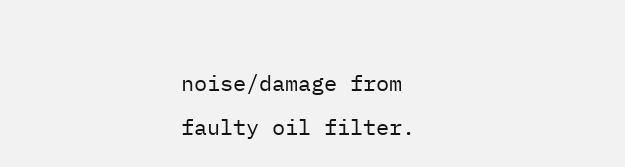noise/damage from faulty oil filter.